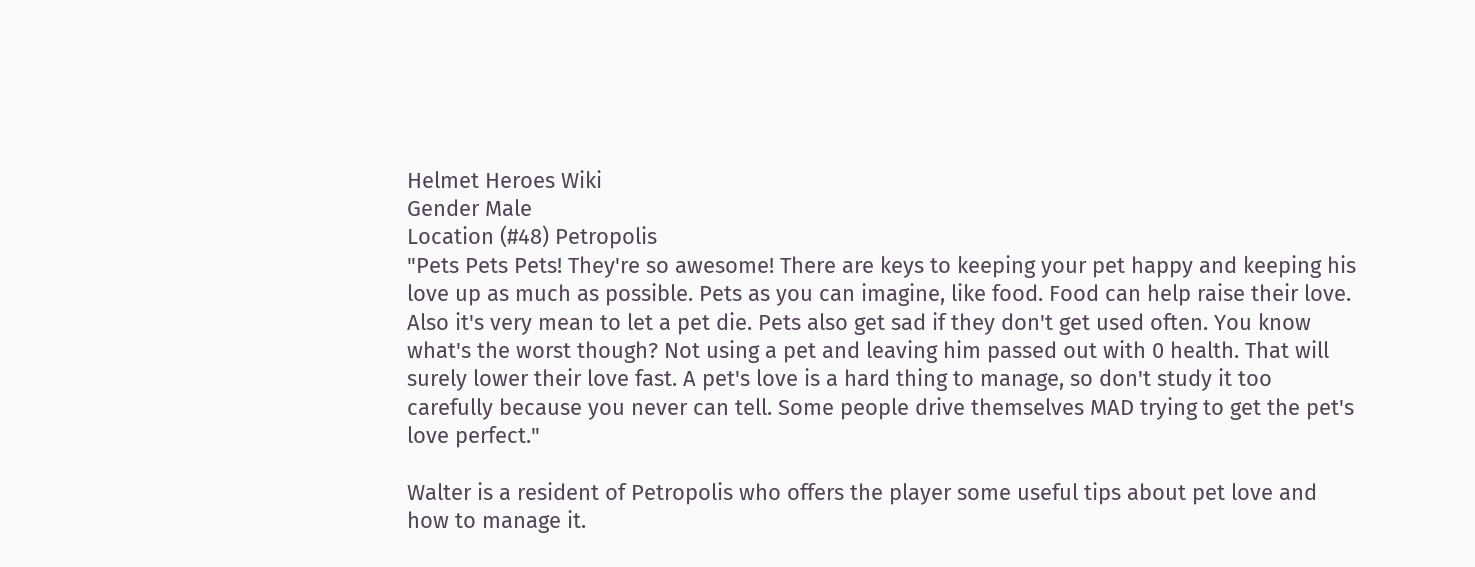Helmet Heroes Wiki
Gender Male
Location (#48) Petropolis
"Pets Pets Pets! They're so awesome! There are keys to keeping your pet happy and keeping his love up as much as possible. Pets as you can imagine, like food. Food can help raise their love. Also it's very mean to let a pet die. Pets also get sad if they don't get used often. You know what's the worst though? Not using a pet and leaving him passed out with 0 health. That will surely lower their love fast. A pet's love is a hard thing to manage, so don't study it too carefully because you never can tell. Some people drive themselves MAD trying to get the pet's love perfect."

Walter is a resident of Petropolis who offers the player some useful tips about pet love and how to manage it.